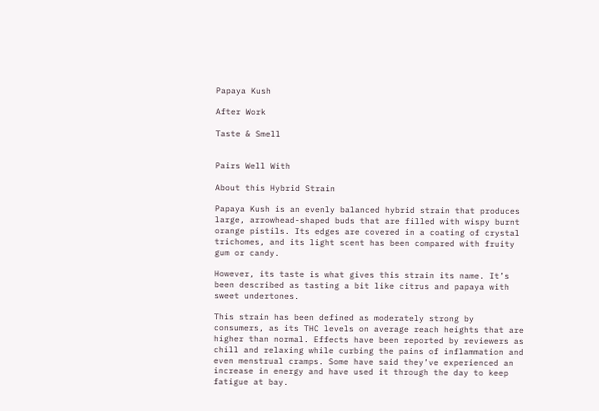Papaya Kush

After Work

Taste & Smell


Pairs Well With

About this Hybrid Strain

Papaya Kush is an evenly balanced hybrid strain that produces large, arrowhead-shaped buds that are filled with wispy burnt orange pistils. Its edges are covered in a coating of crystal trichomes, and its light scent has been compared with fruity gum or candy.

However, its taste is what gives this strain its name. It’s been described as tasting a bit like citrus and papaya with sweet undertones.

This strain has been defined as moderately strong by consumers, as its THC levels on average reach heights that are higher than normal. Effects have been reported by reviewers as chill and relaxing while curbing the pains of inflammation and even menstrual cramps. Some have said they’ve experienced an increase in energy and have used it through the day to keep fatigue at bay.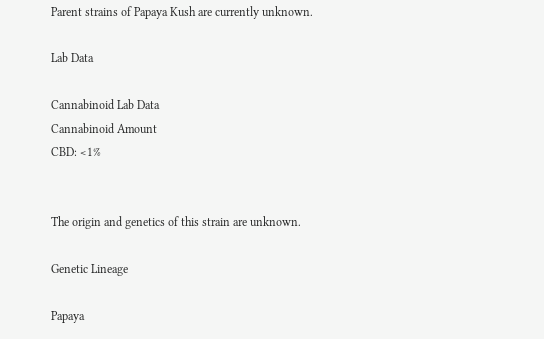Parent strains of Papaya Kush are currently unknown.

Lab Data

Cannabinoid Lab Data
Cannabinoid Amount
CBD: <1%


The origin and genetics of this strain are unknown.

Genetic Lineage

Papaya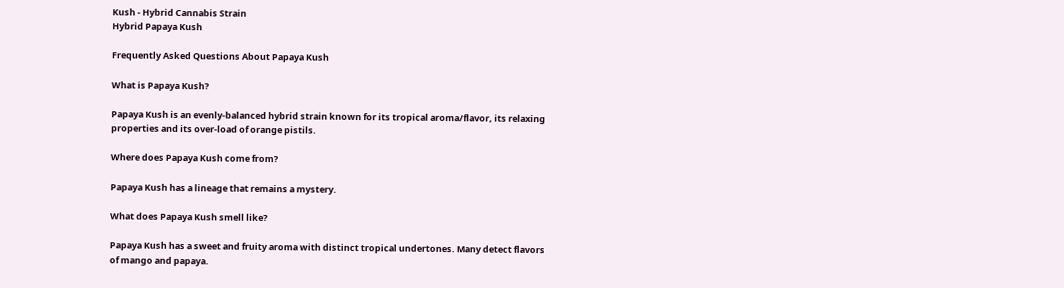Kush - Hybrid Cannabis Strain
Hybrid Papaya Kush

Frequently Asked Questions About Papaya Kush

What is Papaya Kush?

Papaya Kush is an evenly-balanced hybrid strain known for its tropical aroma/flavor, its relaxing properties and its over-load of orange pistils.

Where does Papaya Kush come from?

Papaya Kush has a lineage that remains a mystery.

What does Papaya Kush smell like?

Papaya Kush has a sweet and fruity aroma with distinct tropical undertones. Many detect flavors of mango and papaya.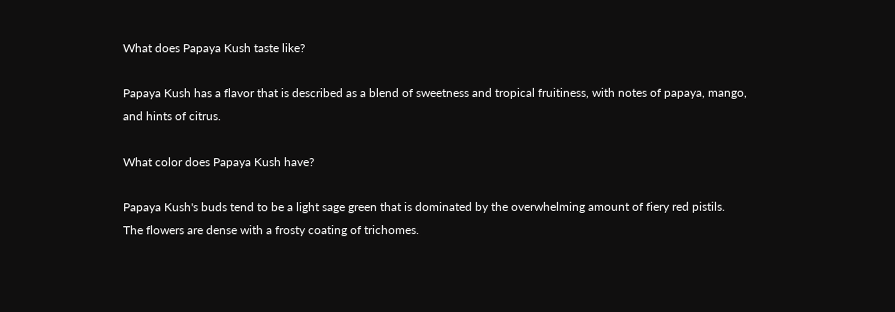What does Papaya Kush taste like?

Papaya Kush has a flavor that is described as a blend of sweetness and tropical fruitiness, with notes of papaya, mango, and hints of citrus.

What color does Papaya Kush have?

Papaya Kush's buds tend to be a light sage green that is dominated by the overwhelming amount of fiery red pistils. The flowers are dense with a frosty coating of trichomes.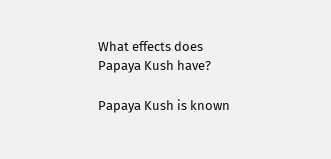What effects does Papaya Kush have?

Papaya Kush is known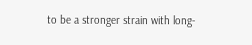to be a stronger strain with long-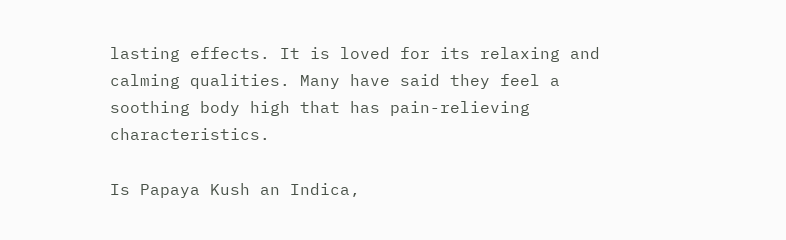lasting effects. It is loved for its relaxing and calming qualities. Many have said they feel a soothing body high that has pain-relieving characteristics.

Is Papaya Kush an Indica,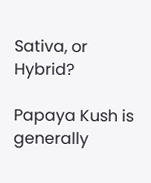Sativa, or Hybrid?

Papaya Kush is generally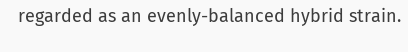regarded as an evenly-balanced hybrid strain.